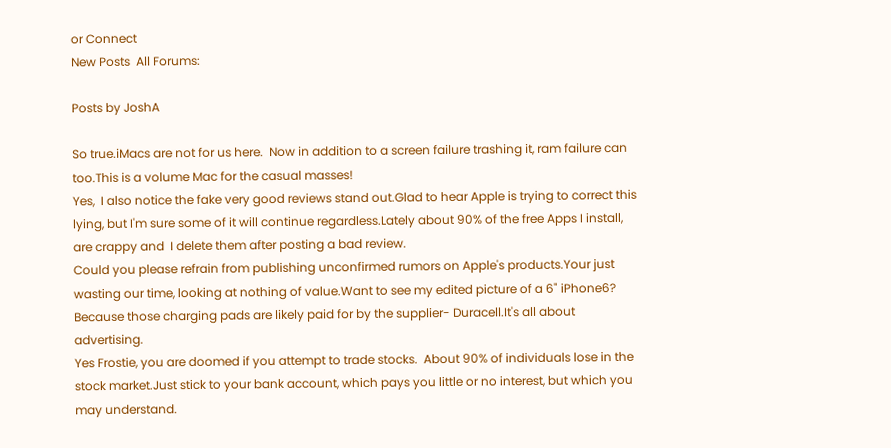or Connect
New Posts  All Forums:

Posts by JoshA

So true.iMacs are not for us here.  Now in addition to a screen failure trashing it, ram failure can too.This is a volume Mac for the casual masses!
Yes,  I also notice the fake very good reviews stand out.Glad to hear Apple is trying to correct this lying, but I'm sure some of it will continue regardless.Lately about 90% of the free Apps I install, are crappy and  I delete them after posting a bad review.
Could you please refrain from publishing unconfirmed rumors on Apple's products.Your just wasting our time, looking at nothing of value.Want to see my edited picture of a 6" iPhone6?
Because those charging pads are likely paid for by the supplier- Duracell.It's all about advertising.
Yes Frostie, you are doomed if you attempt to trade stocks.  About 90% of individuals lose in the stock market.Just stick to your bank account, which pays you little or no interest, but which you may understand.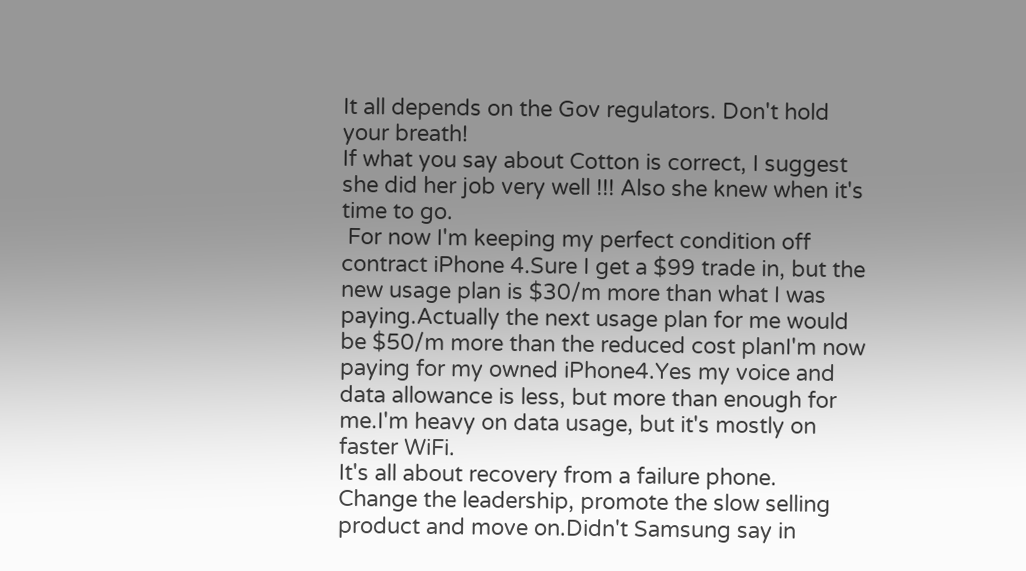It all depends on the Gov regulators. Don't hold your breath!
If what you say about Cotton is correct, I suggest she did her job very well !!! Also she knew when it's time to go.
 For now I'm keeping my perfect condition off contract iPhone 4.Sure I get a $99 trade in, but the new usage plan is $30/m more than what I was paying.Actually the next usage plan for me would be $50/m more than the reduced cost planI'm now paying for my owned iPhone4.Yes my voice and data allowance is less, but more than enough for me.I'm heavy on data usage, but it's mostly on faster WiFi.
It's all about recovery from a failure phone.  Change the leadership, promote the slow selling product and move on.Didn't Samsung say in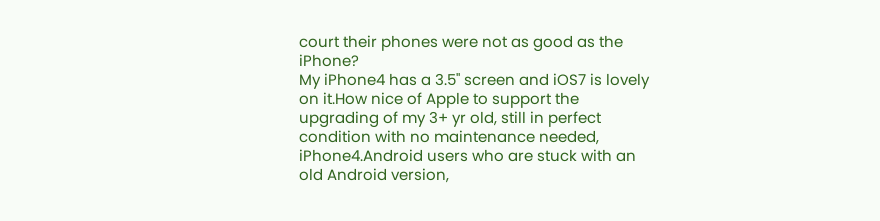court their phones were not as good as the iPhone?
My iPhone4 has a 3.5" screen and iOS7 is lovely on it.How nice of Apple to support the upgrading of my 3+ yr old, still in perfect condition with no maintenance needed, iPhone4.Android users who are stuck with an old Android version,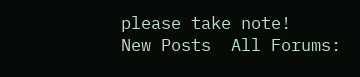please take note!
New Posts  All Forums: